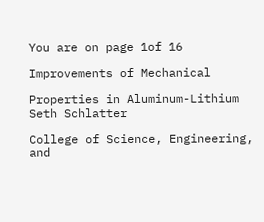You are on page 1of 16

Improvements of Mechanical

Properties in Aluminum-Lithium
Seth Schlatter

College of Science, Engineering, and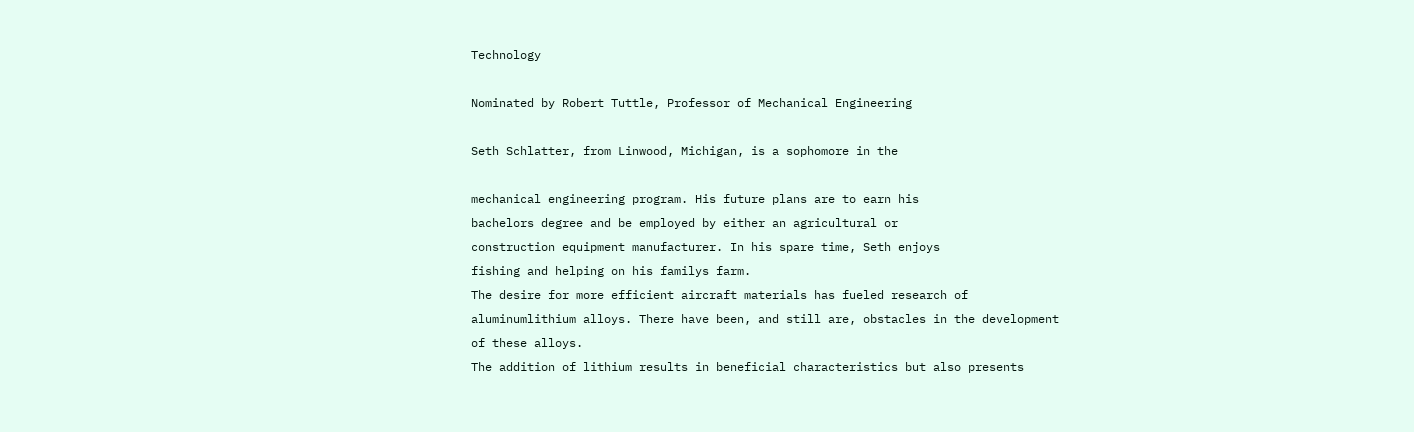Technology

Nominated by Robert Tuttle, Professor of Mechanical Engineering

Seth Schlatter, from Linwood, Michigan, is a sophomore in the

mechanical engineering program. His future plans are to earn his
bachelors degree and be employed by either an agricultural or
construction equipment manufacturer. In his spare time, Seth enjoys
fishing and helping on his familys farm.
The desire for more efficient aircraft materials has fueled research of aluminumlithium alloys. There have been, and still are, obstacles in the development of these alloys.
The addition of lithium results in beneficial characteristics but also presents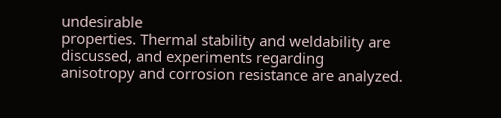undesirable
properties. Thermal stability and weldability are discussed, and experiments regarding
anisotropy and corrosion resistance are analyzed.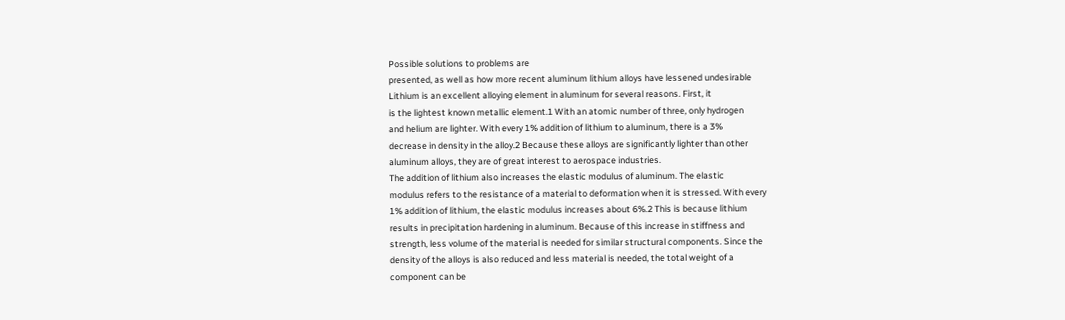Possible solutions to problems are
presented, as well as how more recent aluminum lithium alloys have lessened undesirable
Lithium is an excellent alloying element in aluminum for several reasons. First, it
is the lightest known metallic element.1 With an atomic number of three, only hydrogen
and helium are lighter. With every 1% addition of lithium to aluminum, there is a 3%
decrease in density in the alloy.2 Because these alloys are significantly lighter than other
aluminum alloys, they are of great interest to aerospace industries.
The addition of lithium also increases the elastic modulus of aluminum. The elastic
modulus refers to the resistance of a material to deformation when it is stressed. With every
1% addition of lithium, the elastic modulus increases about 6%.2 This is because lithium
results in precipitation hardening in aluminum. Because of this increase in stiffness and
strength, less volume of the material is needed for similar structural components. Since the
density of the alloys is also reduced and less material is needed, the total weight of a
component can be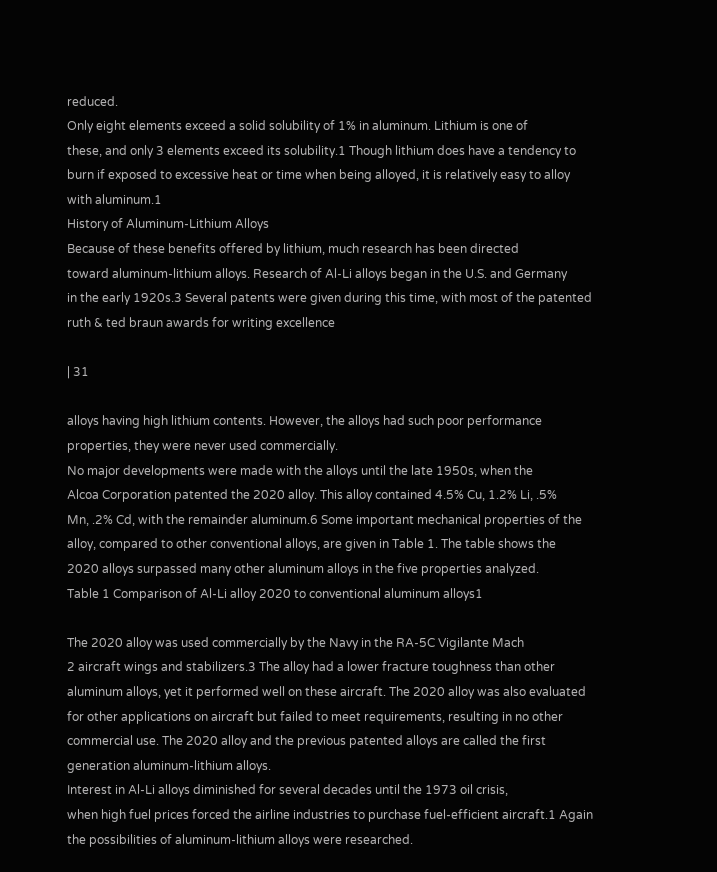reduced.
Only eight elements exceed a solid solubility of 1% in aluminum. Lithium is one of
these, and only 3 elements exceed its solubility.1 Though lithium does have a tendency to
burn if exposed to excessive heat or time when being alloyed, it is relatively easy to alloy
with aluminum.1
History of Aluminum-Lithium Alloys
Because of these benefits offered by lithium, much research has been directed
toward aluminum-lithium alloys. Research of Al-Li alloys began in the U.S. and Germany
in the early 1920s.3 Several patents were given during this time, with most of the patented
ruth & ted braun awards for writing excellence

| 31

alloys having high lithium contents. However, the alloys had such poor performance
properties, they were never used commercially.
No major developments were made with the alloys until the late 1950s, when the
Alcoa Corporation patented the 2020 alloy. This alloy contained 4.5% Cu, 1.2% Li, .5%
Mn, .2% Cd, with the remainder aluminum.6 Some important mechanical properties of the
alloy, compared to other conventional alloys, are given in Table 1. The table shows the
2020 alloys surpassed many other aluminum alloys in the five properties analyzed.
Table 1 Comparison of Al-Li alloy 2020 to conventional aluminum alloys1

The 2020 alloy was used commercially by the Navy in the RA-5C Vigilante Mach
2 aircraft wings and stabilizers.3 The alloy had a lower fracture toughness than other
aluminum alloys, yet it performed well on these aircraft. The 2020 alloy was also evaluated
for other applications on aircraft but failed to meet requirements, resulting in no other
commercial use. The 2020 alloy and the previous patented alloys are called the first
generation aluminum-lithium alloys.
Interest in Al-Li alloys diminished for several decades until the 1973 oil crisis,
when high fuel prices forced the airline industries to purchase fuel-efficient aircraft.1 Again
the possibilities of aluminum-lithium alloys were researched.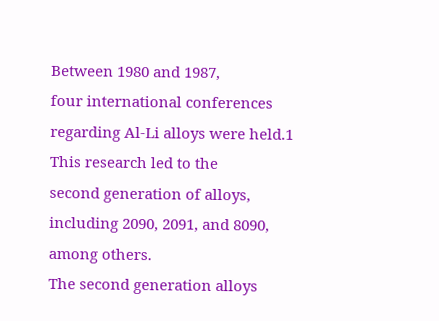Between 1980 and 1987,
four international conferences regarding Al-Li alloys were held.1 This research led to the
second generation of alloys, including 2090, 2091, and 8090, among others.
The second generation alloys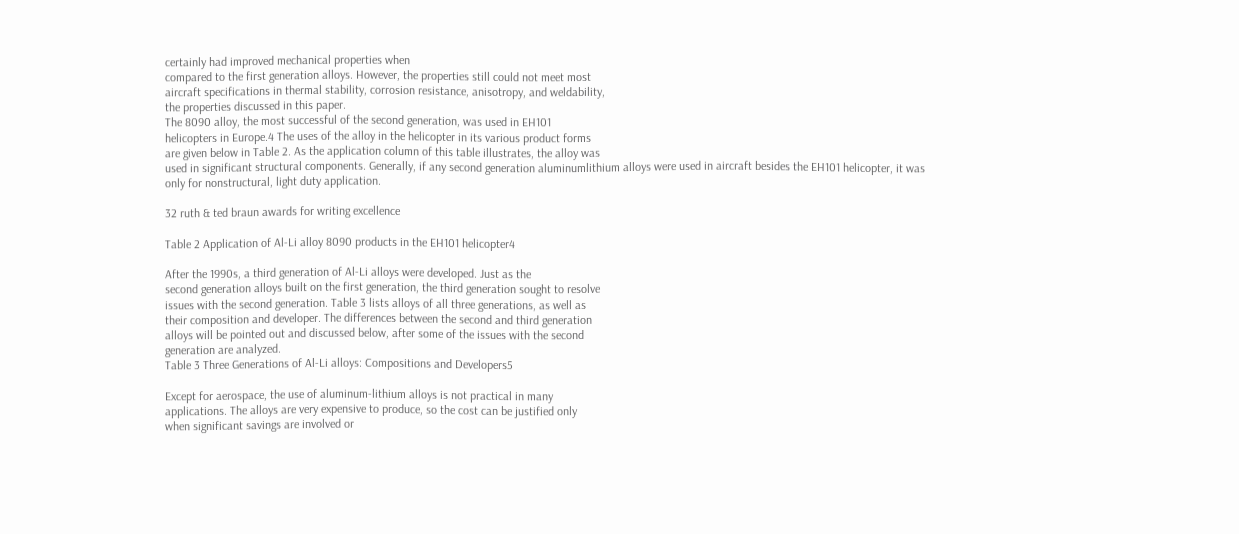certainly had improved mechanical properties when
compared to the first generation alloys. However, the properties still could not meet most
aircraft specifications in thermal stability, corrosion resistance, anisotropy, and weldability,
the properties discussed in this paper.
The 8090 alloy, the most successful of the second generation, was used in EH101
helicopters in Europe.4 The uses of the alloy in the helicopter in its various product forms
are given below in Table 2. As the application column of this table illustrates, the alloy was
used in significant structural components. Generally, if any second generation aluminumlithium alloys were used in aircraft besides the EH101 helicopter, it was only for nonstructural, light duty application.

32 ruth & ted braun awards for writing excellence

Table 2 Application of Al-Li alloy 8090 products in the EH101 helicopter4

After the 1990s, a third generation of Al-Li alloys were developed. Just as the
second generation alloys built on the first generation, the third generation sought to resolve
issues with the second generation. Table 3 lists alloys of all three generations, as well as
their composition and developer. The differences between the second and third generation
alloys will be pointed out and discussed below, after some of the issues with the second
generation are analyzed.
Table 3 Three Generations of Al-Li alloys: Compositions and Developers5

Except for aerospace, the use of aluminum-lithium alloys is not practical in many
applications. The alloys are very expensive to produce, so the cost can be justified only
when significant savings are involved or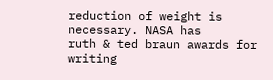reduction of weight is necessary. NASA has
ruth & ted braun awards for writing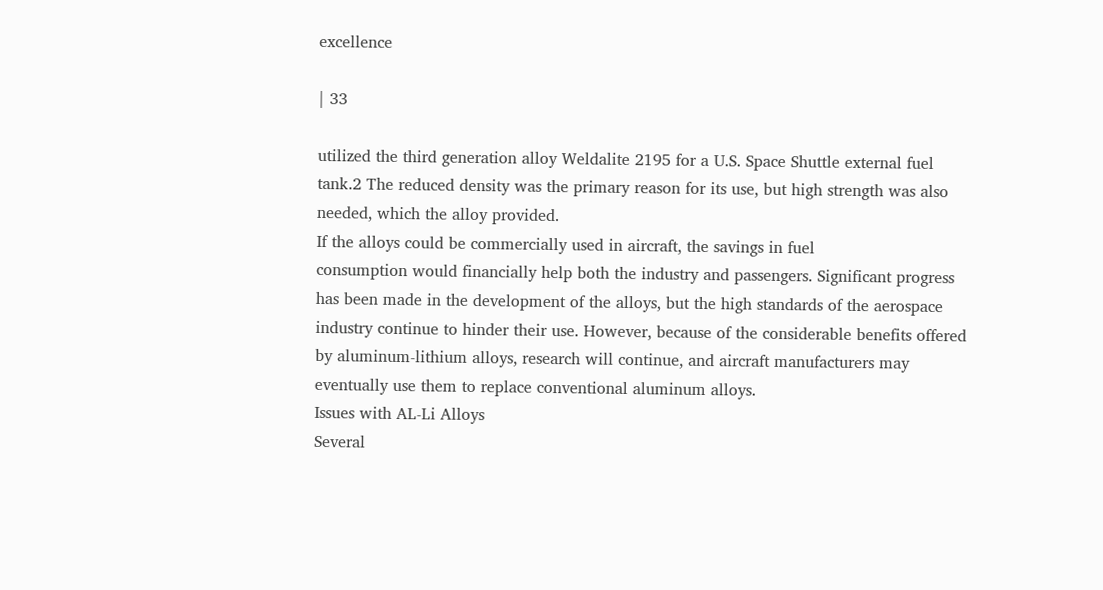excellence

| 33

utilized the third generation alloy Weldalite 2195 for a U.S. Space Shuttle external fuel
tank.2 The reduced density was the primary reason for its use, but high strength was also
needed, which the alloy provided.
If the alloys could be commercially used in aircraft, the savings in fuel
consumption would financially help both the industry and passengers. Significant progress
has been made in the development of the alloys, but the high standards of the aerospace
industry continue to hinder their use. However, because of the considerable benefits offered
by aluminum-lithium alloys, research will continue, and aircraft manufacturers may
eventually use them to replace conventional aluminum alloys.
Issues with AL-Li Alloys
Several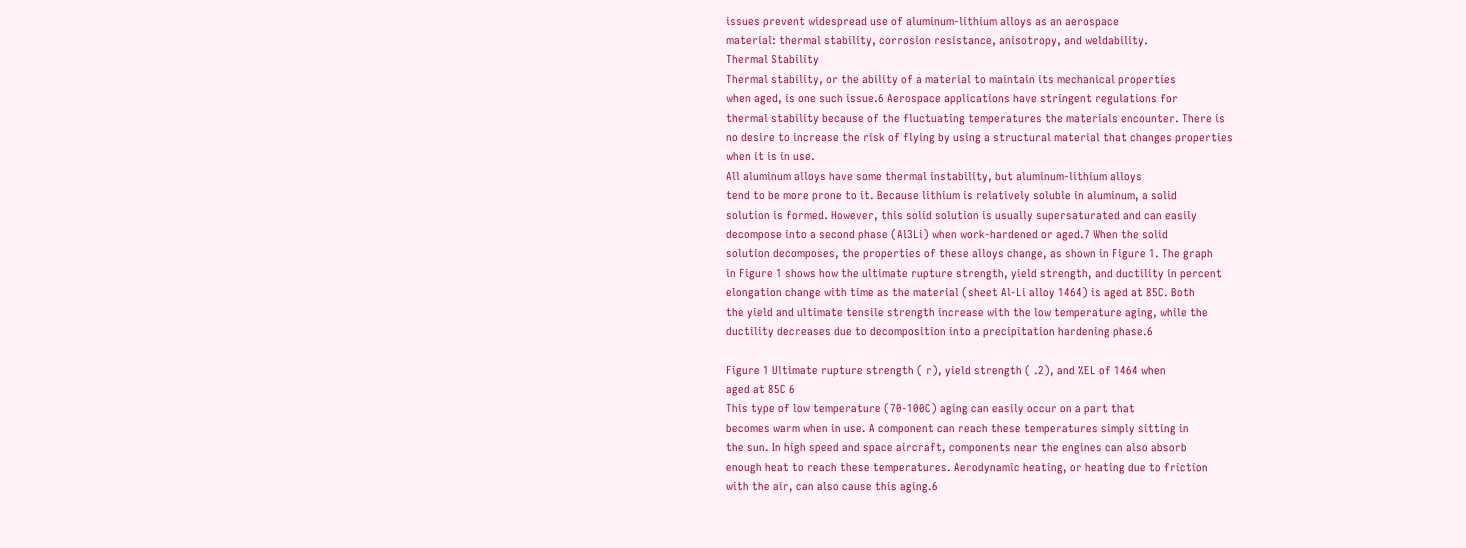issues prevent widespread use of aluminum-lithium alloys as an aerospace
material: thermal stability, corrosion resistance, anisotropy, and weldability.
Thermal Stability
Thermal stability, or the ability of a material to maintain its mechanical properties
when aged, is one such issue.6 Aerospace applications have stringent regulations for
thermal stability because of the fluctuating temperatures the materials encounter. There is
no desire to increase the risk of flying by using a structural material that changes properties
when it is in use.
All aluminum alloys have some thermal instability, but aluminum-lithium alloys
tend to be more prone to it. Because lithium is relatively soluble in aluminum, a solid
solution is formed. However, this solid solution is usually supersaturated and can easily
decompose into a second phase (Al3Li) when work-hardened or aged.7 When the solid
solution decomposes, the properties of these alloys change, as shown in Figure 1. The graph
in Figure 1 shows how the ultimate rupture strength, yield strength, and ductility in percent
elongation change with time as the material (sheet Al-Li alloy 1464) is aged at 85C. Both
the yield and ultimate tensile strength increase with the low temperature aging, while the
ductility decreases due to decomposition into a precipitation hardening phase.6

Figure 1 Ultimate rupture strength ( r), yield strength ( .2), and %EL of 1464 when
aged at 85C 6
This type of low temperature (70-100C) aging can easily occur on a part that
becomes warm when in use. A component can reach these temperatures simply sitting in
the sun. In high speed and space aircraft, components near the engines can also absorb
enough heat to reach these temperatures. Aerodynamic heating, or heating due to friction
with the air, can also cause this aging.6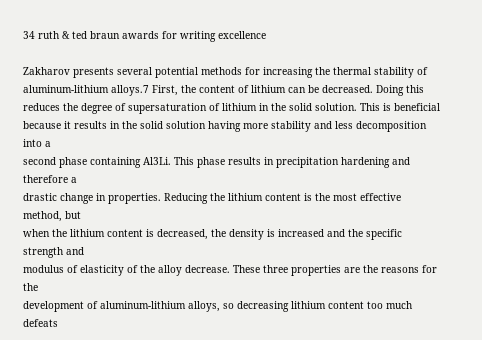34 ruth & ted braun awards for writing excellence

Zakharov presents several potential methods for increasing the thermal stability of
aluminum-lithium alloys.7 First, the content of lithium can be decreased. Doing this
reduces the degree of supersaturation of lithium in the solid solution. This is beneficial
because it results in the solid solution having more stability and less decomposition into a
second phase containing Al3Li. This phase results in precipitation hardening and therefore a
drastic change in properties. Reducing the lithium content is the most effective method, but
when the lithium content is decreased, the density is increased and the specific strength and
modulus of elasticity of the alloy decrease. These three properties are the reasons for the
development of aluminum-lithium alloys, so decreasing lithium content too much defeats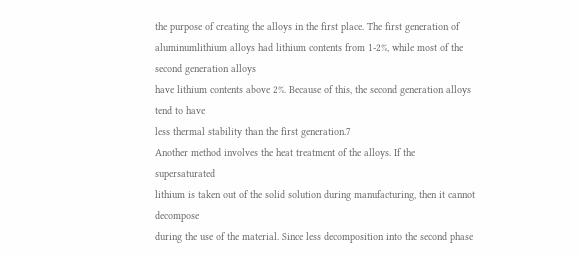the purpose of creating the alloys in the first place. The first generation of aluminumlithium alloys had lithium contents from 1-2%, while most of the second generation alloys
have lithium contents above 2%. Because of this, the second generation alloys tend to have
less thermal stability than the first generation.7
Another method involves the heat treatment of the alloys. If the supersaturated
lithium is taken out of the solid solution during manufacturing, then it cannot decompose
during the use of the material. Since less decomposition into the second phase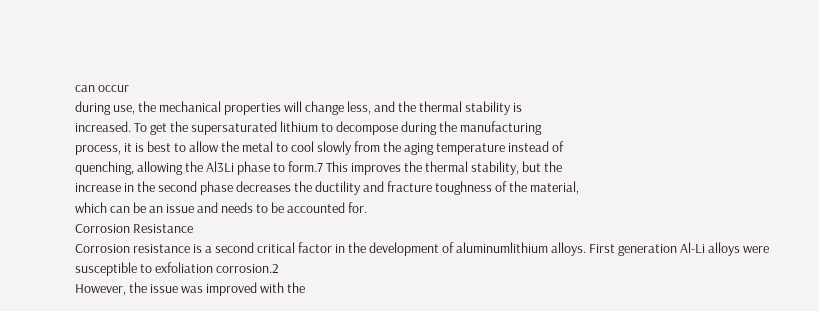can occur
during use, the mechanical properties will change less, and the thermal stability is
increased. To get the supersaturated lithium to decompose during the manufacturing
process, it is best to allow the metal to cool slowly from the aging temperature instead of
quenching, allowing the Al3Li phase to form.7 This improves the thermal stability, but the
increase in the second phase decreases the ductility and fracture toughness of the material,
which can be an issue and needs to be accounted for.
Corrosion Resistance
Corrosion resistance is a second critical factor in the development of aluminumlithium alloys. First generation Al-Li alloys were susceptible to exfoliation corrosion.2
However, the issue was improved with the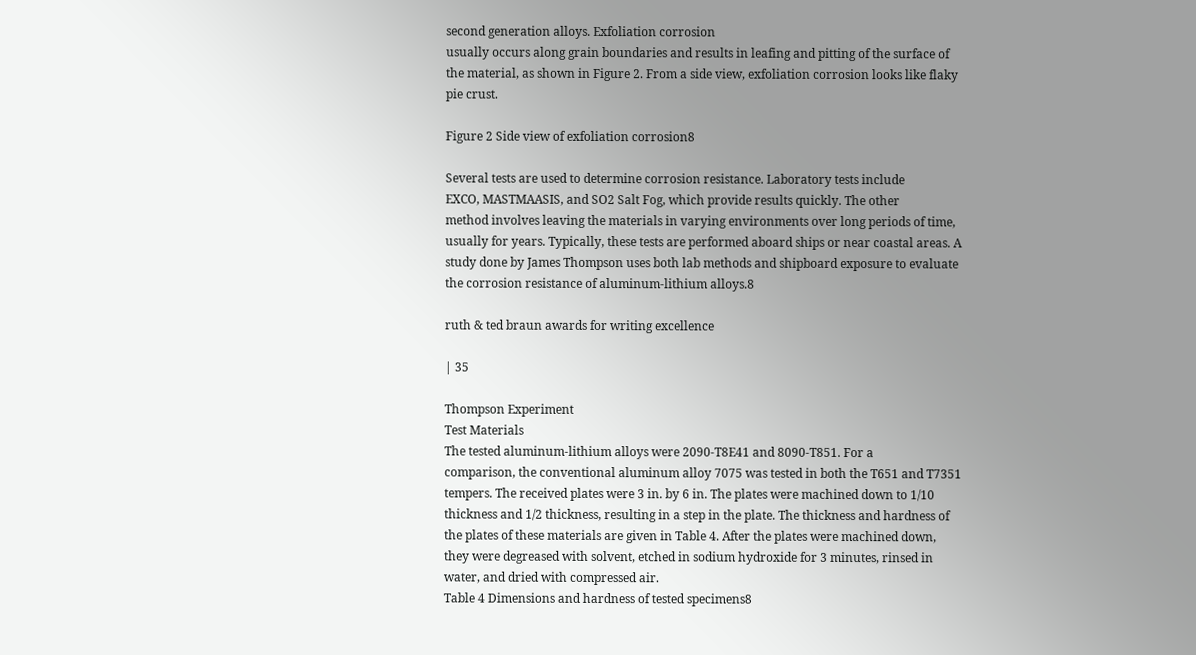second generation alloys. Exfoliation corrosion
usually occurs along grain boundaries and results in leafing and pitting of the surface of
the material, as shown in Figure 2. From a side view, exfoliation corrosion looks like flaky
pie crust.

Figure 2 Side view of exfoliation corrosion8

Several tests are used to determine corrosion resistance. Laboratory tests include
EXCO, MASTMAASIS, and SO2 Salt Fog, which provide results quickly. The other
method involves leaving the materials in varying environments over long periods of time,
usually for years. Typically, these tests are performed aboard ships or near coastal areas. A
study done by James Thompson uses both lab methods and shipboard exposure to evaluate
the corrosion resistance of aluminum-lithium alloys.8

ruth & ted braun awards for writing excellence

| 35

Thompson Experiment
Test Materials
The tested aluminum-lithium alloys were 2090-T8E41 and 8090-T851. For a
comparison, the conventional aluminum alloy 7075 was tested in both the T651 and T7351
tempers. The received plates were 3 in. by 6 in. The plates were machined down to 1/10
thickness and 1/2 thickness, resulting in a step in the plate. The thickness and hardness of
the plates of these materials are given in Table 4. After the plates were machined down,
they were degreased with solvent, etched in sodium hydroxide for 3 minutes, rinsed in
water, and dried with compressed air.
Table 4 Dimensions and hardness of tested specimens8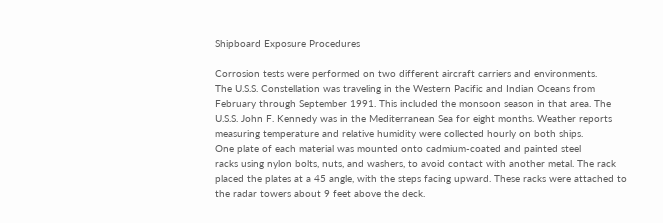Shipboard Exposure Procedures

Corrosion tests were performed on two different aircraft carriers and environments.
The U.S.S. Constellation was traveling in the Western Pacific and Indian Oceans from
February through September 1991. This included the monsoon season in that area. The
U.S.S. John F. Kennedy was in the Mediterranean Sea for eight months. Weather reports
measuring temperature and relative humidity were collected hourly on both ships.
One plate of each material was mounted onto cadmium-coated and painted steel
racks using nylon bolts, nuts, and washers, to avoid contact with another metal. The rack
placed the plates at a 45 angle, with the steps facing upward. These racks were attached to
the radar towers about 9 feet above the deck.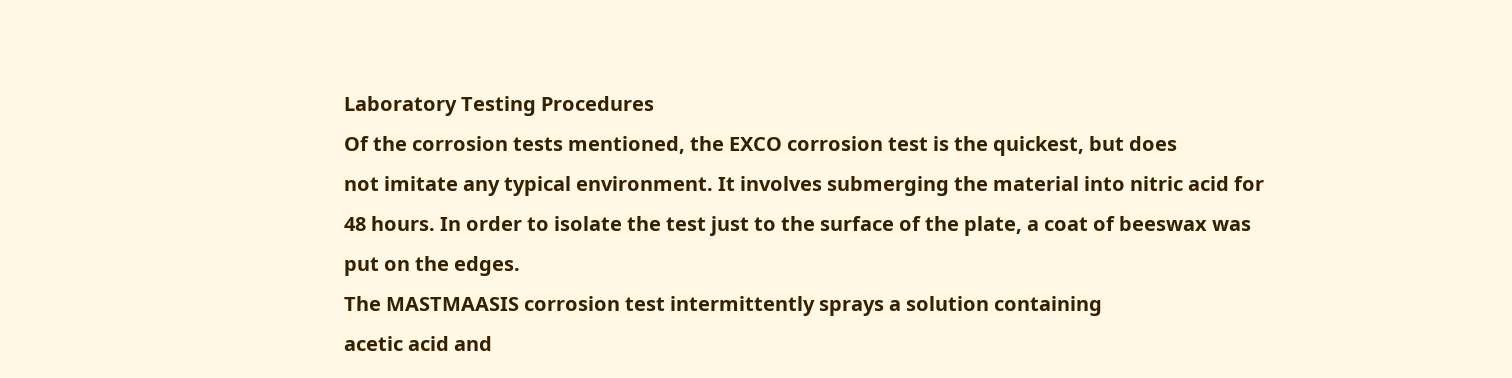Laboratory Testing Procedures
Of the corrosion tests mentioned, the EXCO corrosion test is the quickest, but does
not imitate any typical environment. It involves submerging the material into nitric acid for
48 hours. In order to isolate the test just to the surface of the plate, a coat of beeswax was
put on the edges.
The MASTMAASIS corrosion test intermittently sprays a solution containing
acetic acid and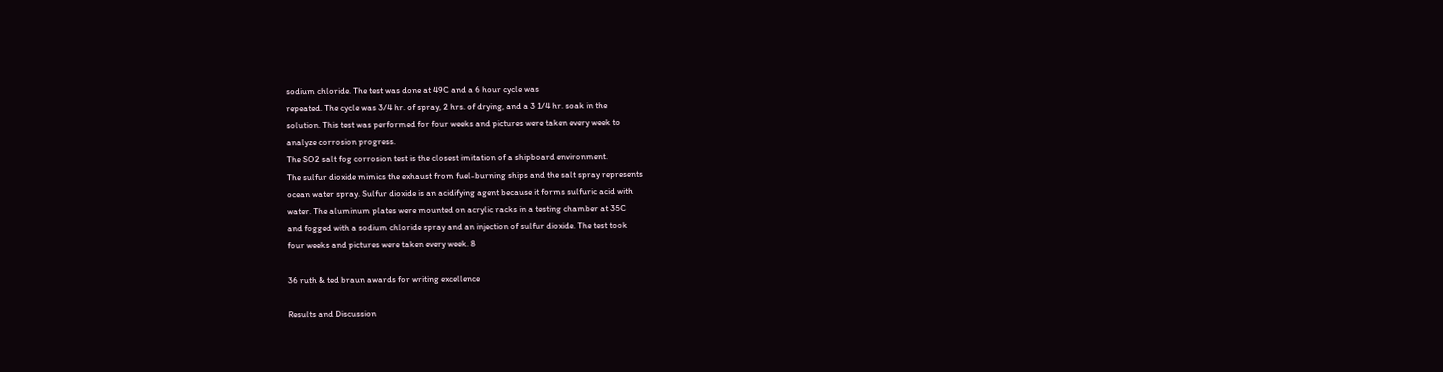sodium chloride. The test was done at 49C and a 6 hour cycle was
repeated. The cycle was 3/4 hr. of spray, 2 hrs. of drying, and a 3 1/4 hr. soak in the
solution. This test was performed for four weeks and pictures were taken every week to
analyze corrosion progress.
The SO2 salt fog corrosion test is the closest imitation of a shipboard environment.
The sulfur dioxide mimics the exhaust from fuel-burning ships and the salt spray represents
ocean water spray. Sulfur dioxide is an acidifying agent because it forms sulfuric acid with
water. The aluminum plates were mounted on acrylic racks in a testing chamber at 35C
and fogged with a sodium chloride spray and an injection of sulfur dioxide. The test took
four weeks and pictures were taken every week. 8

36 ruth & ted braun awards for writing excellence

Results and Discussion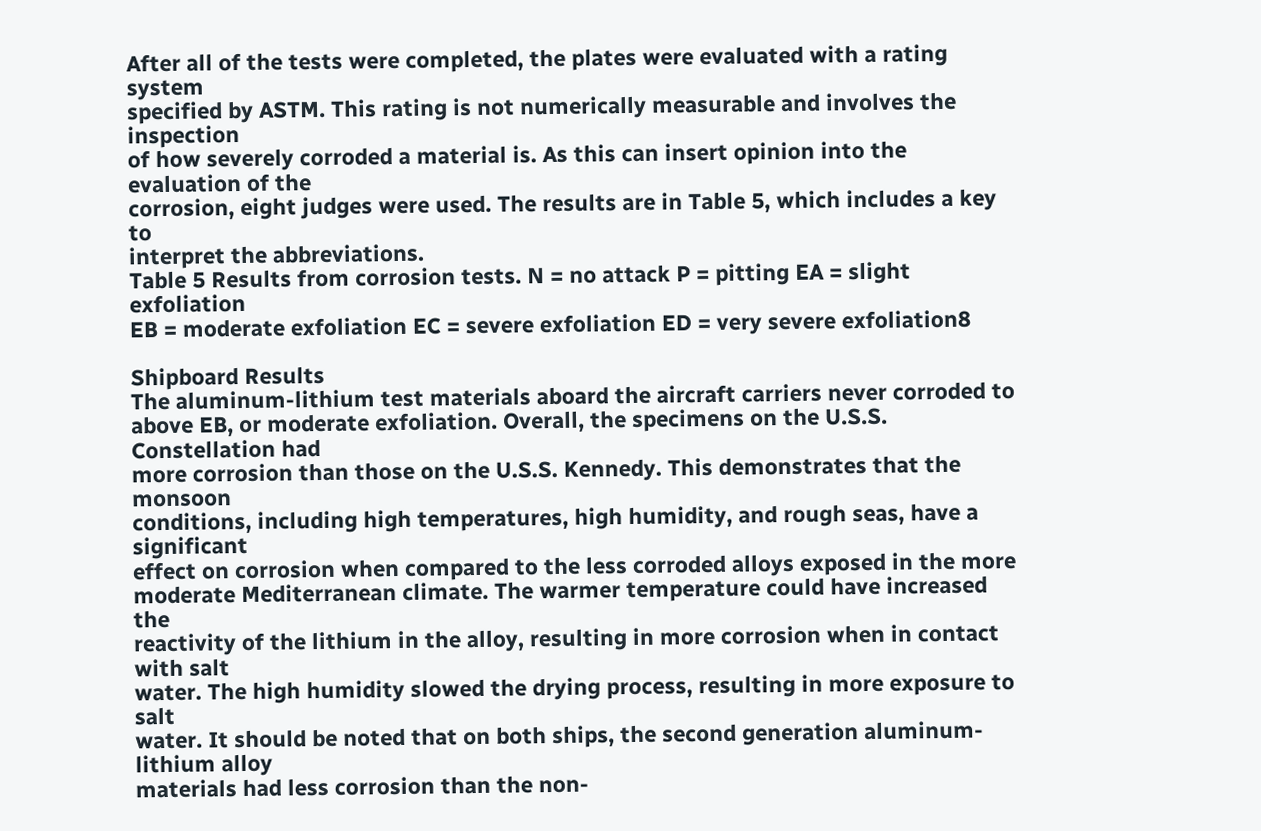After all of the tests were completed, the plates were evaluated with a rating system
specified by ASTM. This rating is not numerically measurable and involves the inspection
of how severely corroded a material is. As this can insert opinion into the evaluation of the
corrosion, eight judges were used. The results are in Table 5, which includes a key to
interpret the abbreviations.
Table 5 Results from corrosion tests. N = no attack P = pitting EA = slight exfoliation
EB = moderate exfoliation EC = severe exfoliation ED = very severe exfoliation8

Shipboard Results
The aluminum-lithium test materials aboard the aircraft carriers never corroded to
above EB, or moderate exfoliation. Overall, the specimens on the U.S.S. Constellation had
more corrosion than those on the U.S.S. Kennedy. This demonstrates that the monsoon
conditions, including high temperatures, high humidity, and rough seas, have a significant
effect on corrosion when compared to the less corroded alloys exposed in the more
moderate Mediterranean climate. The warmer temperature could have increased the
reactivity of the lithium in the alloy, resulting in more corrosion when in contact with salt
water. The high humidity slowed the drying process, resulting in more exposure to salt
water. It should be noted that on both ships, the second generation aluminum-lithium alloy
materials had less corrosion than the non-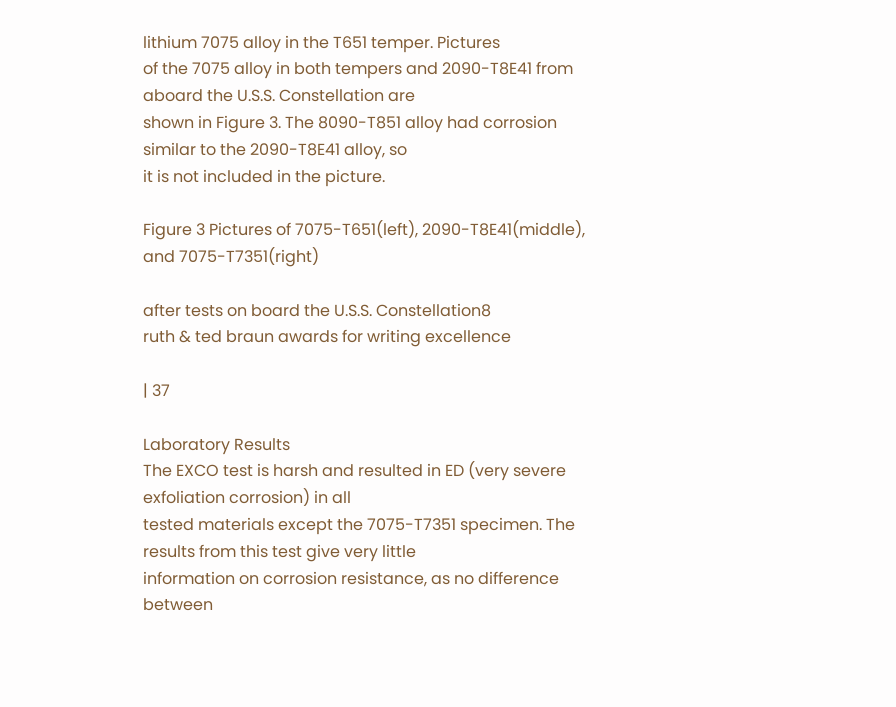lithium 7075 alloy in the T651 temper. Pictures
of the 7075 alloy in both tempers and 2090-T8E41 from aboard the U.S.S. Constellation are
shown in Figure 3. The 8090-T851 alloy had corrosion similar to the 2090-T8E41 alloy, so
it is not included in the picture.

Figure 3 Pictures of 7075-T651(left), 2090-T8E41(middle), and 7075-T7351(right)

after tests on board the U.S.S. Constellation8
ruth & ted braun awards for writing excellence

| 37

Laboratory Results
The EXCO test is harsh and resulted in ED (very severe exfoliation corrosion) in all
tested materials except the 7075-T7351 specimen. The results from this test give very little
information on corrosion resistance, as no difference between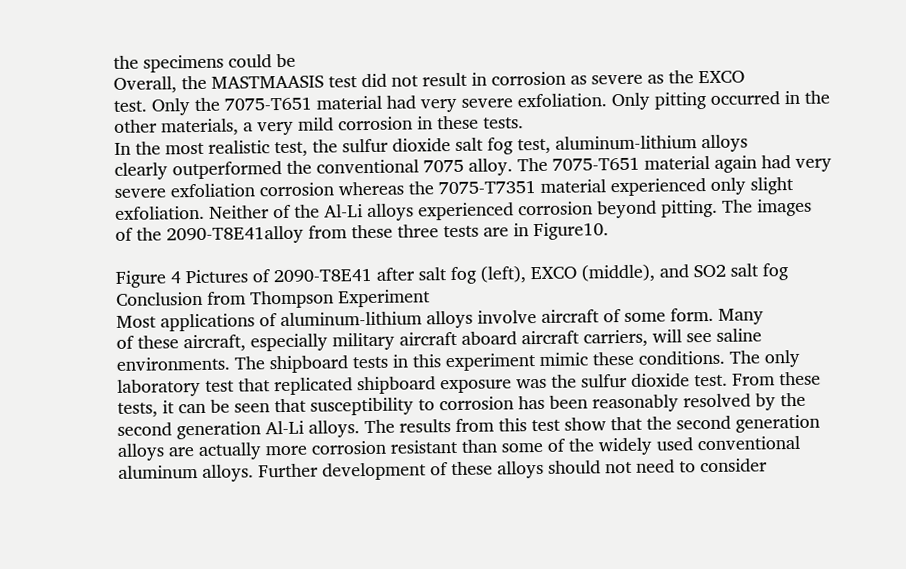the specimens could be
Overall, the MASTMAASIS test did not result in corrosion as severe as the EXCO
test. Only the 7075-T651 material had very severe exfoliation. Only pitting occurred in the
other materials, a very mild corrosion in these tests.
In the most realistic test, the sulfur dioxide salt fog test, aluminum-lithium alloys
clearly outperformed the conventional 7075 alloy. The 7075-T651 material again had very
severe exfoliation corrosion whereas the 7075-T7351 material experienced only slight
exfoliation. Neither of the Al-Li alloys experienced corrosion beyond pitting. The images
of the 2090-T8E41alloy from these three tests are in Figure10.

Figure 4 Pictures of 2090-T8E41 after salt fog (left), EXCO (middle), and SO2 salt fog
Conclusion from Thompson Experiment
Most applications of aluminum-lithium alloys involve aircraft of some form. Many
of these aircraft, especially military aircraft aboard aircraft carriers, will see saline
environments. The shipboard tests in this experiment mimic these conditions. The only
laboratory test that replicated shipboard exposure was the sulfur dioxide test. From these
tests, it can be seen that susceptibility to corrosion has been reasonably resolved by the
second generation Al-Li alloys. The results from this test show that the second generation
alloys are actually more corrosion resistant than some of the widely used conventional
aluminum alloys. Further development of these alloys should not need to consider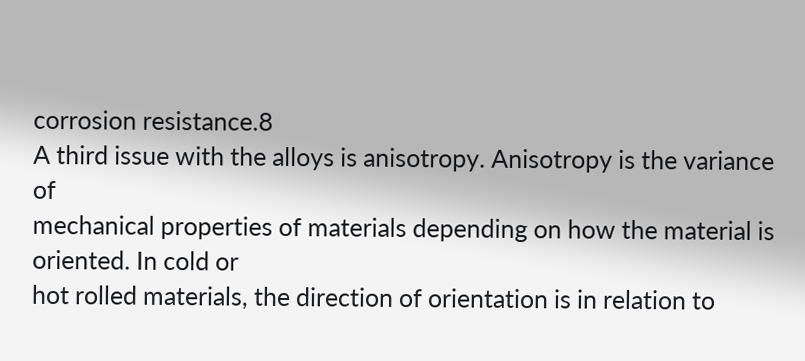corrosion resistance.8
A third issue with the alloys is anisotropy. Anisotropy is the variance of
mechanical properties of materials depending on how the material is oriented. In cold or
hot rolled materials, the direction of orientation is in relation to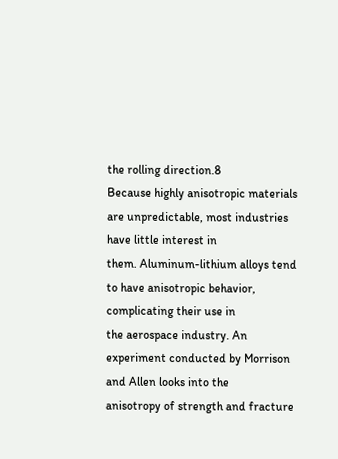the rolling direction.8
Because highly anisotropic materials are unpredictable, most industries have little interest in
them. Aluminum-lithium alloys tend to have anisotropic behavior, complicating their use in
the aerospace industry. An experiment conducted by Morrison and Allen looks into the
anisotropy of strength and fracture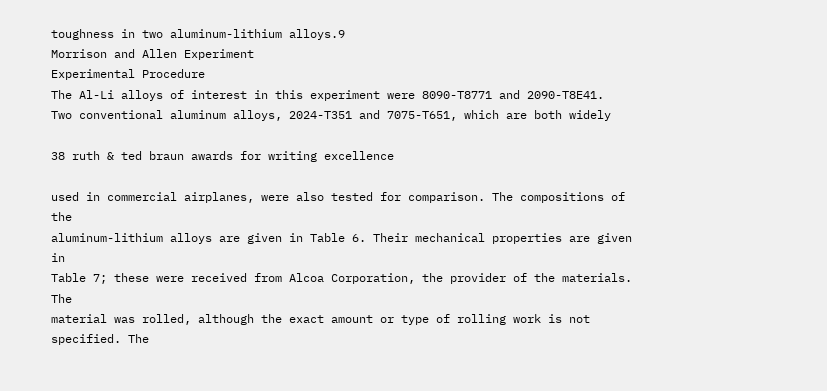toughness in two aluminum-lithium alloys.9
Morrison and Allen Experiment
Experimental Procedure
The Al-Li alloys of interest in this experiment were 8090-T8771 and 2090-T8E41.
Two conventional aluminum alloys, 2024-T351 and 7075-T651, which are both widely

38 ruth & ted braun awards for writing excellence

used in commercial airplanes, were also tested for comparison. The compositions of the
aluminum-lithium alloys are given in Table 6. Their mechanical properties are given in
Table 7; these were received from Alcoa Corporation, the provider of the materials. The
material was rolled, although the exact amount or type of rolling work is not specified. The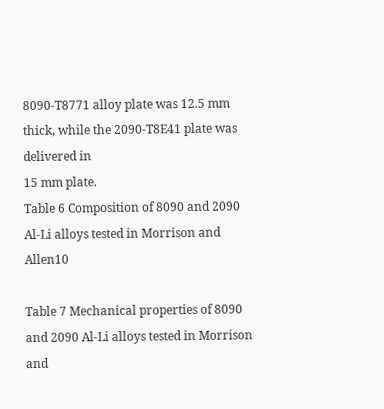8090-T8771 alloy plate was 12.5 mm thick, while the 2090-T8E41 plate was delivered in
15 mm plate.
Table 6 Composition of 8090 and 2090 Al-Li alloys tested in Morrison and Allen10

Table 7 Mechanical properties of 8090 and 2090 Al-Li alloys tested in Morrison and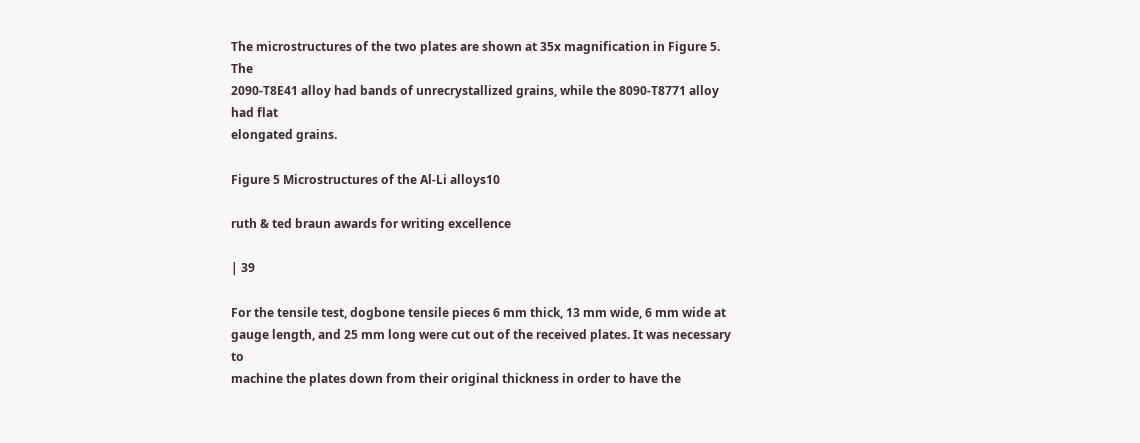The microstructures of the two plates are shown at 35x magnification in Figure 5. The
2090-T8E41 alloy had bands of unrecrystallized grains, while the 8090-T8771 alloy had flat
elongated grains.

Figure 5 Microstructures of the Al-Li alloys10

ruth & ted braun awards for writing excellence

| 39

For the tensile test, dogbone tensile pieces 6 mm thick, 13 mm wide, 6 mm wide at
gauge length, and 25 mm long were cut out of the received plates. It was necessary to
machine the plates down from their original thickness in order to have the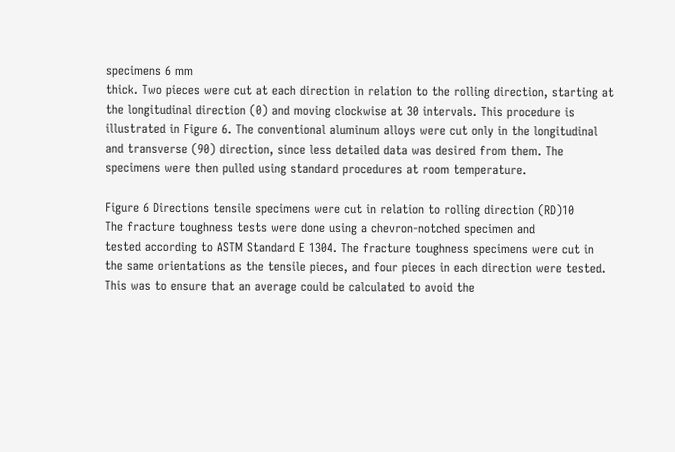specimens 6 mm
thick. Two pieces were cut at each direction in relation to the rolling direction, starting at
the longitudinal direction (0) and moving clockwise at 30 intervals. This procedure is
illustrated in Figure 6. The conventional aluminum alloys were cut only in the longitudinal
and transverse (90) direction, since less detailed data was desired from them. The
specimens were then pulled using standard procedures at room temperature.

Figure 6 Directions tensile specimens were cut in relation to rolling direction (RD)10
The fracture toughness tests were done using a chevron-notched specimen and
tested according to ASTM Standard E 1304. The fracture toughness specimens were cut in
the same orientations as the tensile pieces, and four pieces in each direction were tested.
This was to ensure that an average could be calculated to avoid the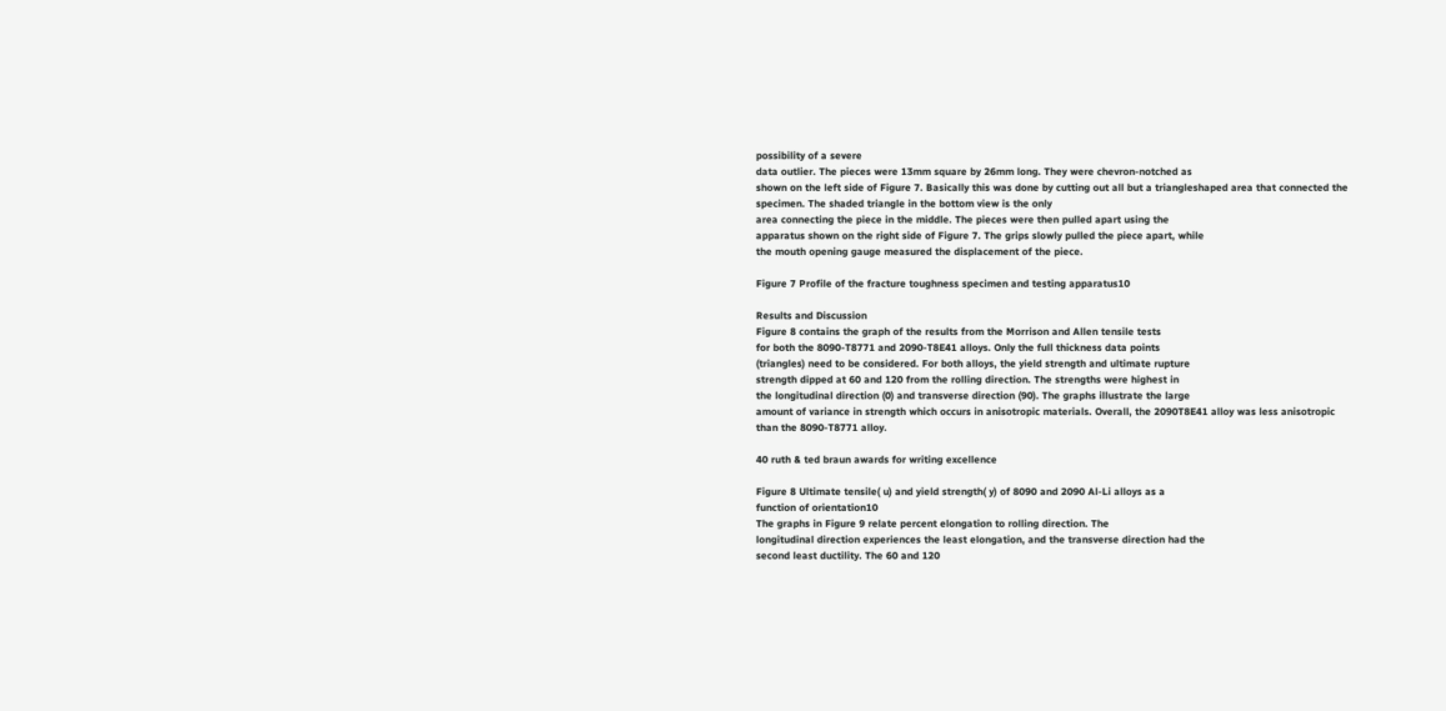possibility of a severe
data outlier. The pieces were 13mm square by 26mm long. They were chevron-notched as
shown on the left side of Figure 7. Basically this was done by cutting out all but a triangleshaped area that connected the specimen. The shaded triangle in the bottom view is the only
area connecting the piece in the middle. The pieces were then pulled apart using the
apparatus shown on the right side of Figure 7. The grips slowly pulled the piece apart, while
the mouth opening gauge measured the displacement of the piece.

Figure 7 Profile of the fracture toughness specimen and testing apparatus10

Results and Discussion
Figure 8 contains the graph of the results from the Morrison and Allen tensile tests
for both the 8090-T8771 and 2090-T8E41 alloys. Only the full thickness data points
(triangles) need to be considered. For both alloys, the yield strength and ultimate rupture
strength dipped at 60 and 120 from the rolling direction. The strengths were highest in
the longitudinal direction (0) and transverse direction (90). The graphs illustrate the large
amount of variance in strength which occurs in anisotropic materials. Overall, the 2090T8E41 alloy was less anisotropic than the 8090-T8771 alloy.

40 ruth & ted braun awards for writing excellence

Figure 8 Ultimate tensile( u) and yield strength( y) of 8090 and 2090 Al-Li alloys as a
function of orientation10
The graphs in Figure 9 relate percent elongation to rolling direction. The
longitudinal direction experiences the least elongation, and the transverse direction had the
second least ductility. The 60 and 120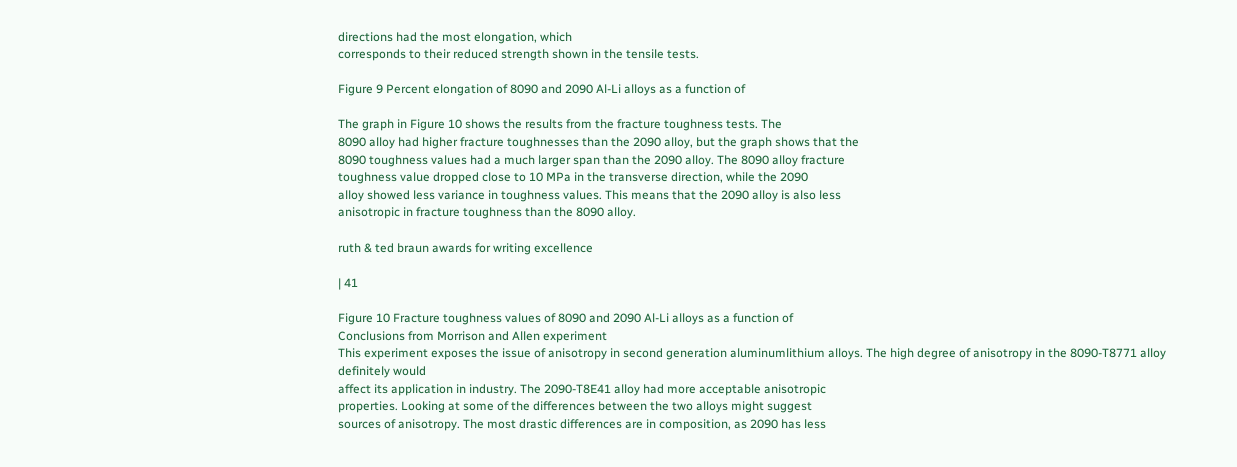directions had the most elongation, which
corresponds to their reduced strength shown in the tensile tests.

Figure 9 Percent elongation of 8090 and 2090 Al-Li alloys as a function of

The graph in Figure 10 shows the results from the fracture toughness tests. The
8090 alloy had higher fracture toughnesses than the 2090 alloy, but the graph shows that the
8090 toughness values had a much larger span than the 2090 alloy. The 8090 alloy fracture
toughness value dropped close to 10 MPa in the transverse direction, while the 2090
alloy showed less variance in toughness values. This means that the 2090 alloy is also less
anisotropic in fracture toughness than the 8090 alloy.

ruth & ted braun awards for writing excellence

| 41

Figure 10 Fracture toughness values of 8090 and 2090 Al-Li alloys as a function of
Conclusions from Morrison and Allen experiment
This experiment exposes the issue of anisotropy in second generation aluminumlithium alloys. The high degree of anisotropy in the 8090-T8771 alloy definitely would
affect its application in industry. The 2090-T8E41 alloy had more acceptable anisotropic
properties. Looking at some of the differences between the two alloys might suggest
sources of anisotropy. The most drastic differences are in composition, as 2090 has less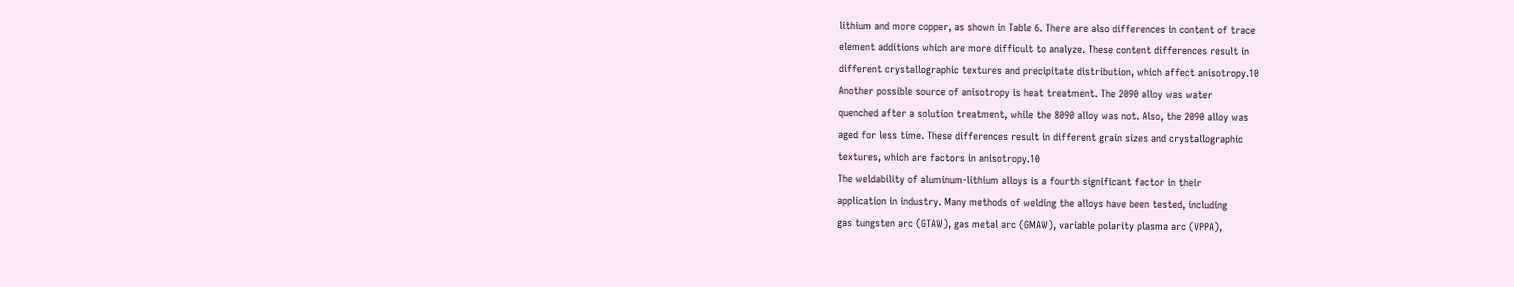lithium and more copper, as shown in Table 6. There are also differences in content of trace
element additions which are more difficult to analyze. These content differences result in
different crystallographic textures and precipitate distribution, which affect anisotropy.10
Another possible source of anisotropy is heat treatment. The 2090 alloy was water
quenched after a solution treatment, while the 8090 alloy was not. Also, the 2090 alloy was
aged for less time. These differences result in different grain sizes and crystallographic
textures, which are factors in anisotropy.10
The weldability of aluminum-lithium alloys is a fourth significant factor in their
application in industry. Many methods of welding the alloys have been tested, including
gas tungsten arc (GTAW), gas metal arc (GMAW), variable polarity plasma arc (VPPA),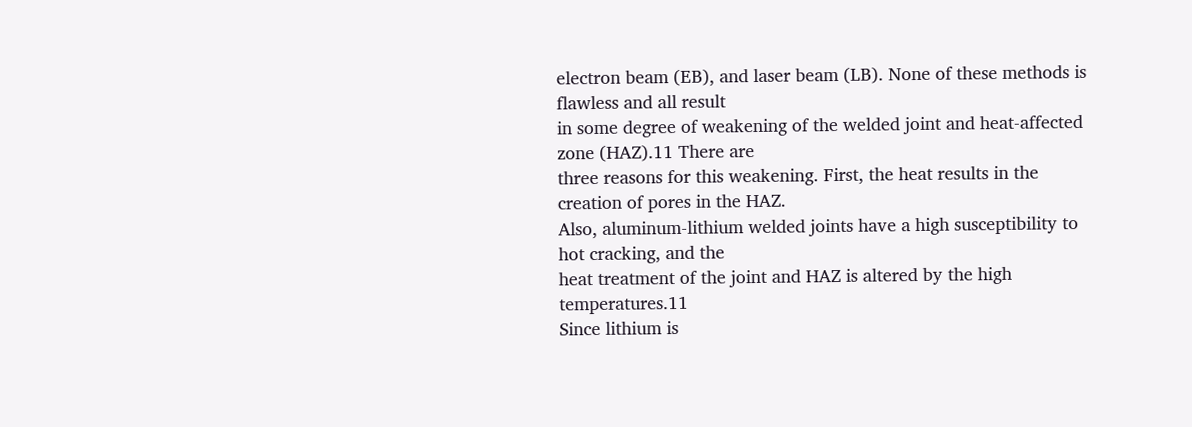electron beam (EB), and laser beam (LB). None of these methods is flawless and all result
in some degree of weakening of the welded joint and heat-affected zone (HAZ).11 There are
three reasons for this weakening. First, the heat results in the creation of pores in the HAZ.
Also, aluminum-lithium welded joints have a high susceptibility to hot cracking, and the
heat treatment of the joint and HAZ is altered by the high temperatures.11
Since lithium is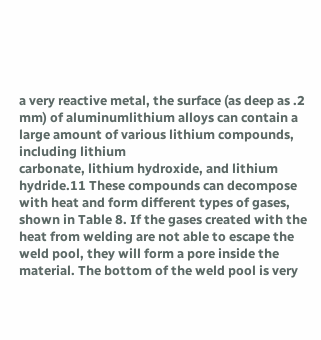a very reactive metal, the surface (as deep as .2 mm) of aluminumlithium alloys can contain a large amount of various lithium compounds, including lithium
carbonate, lithium hydroxide, and lithium hydride.11 These compounds can decompose
with heat and form different types of gases, shown in Table 8. If the gases created with the
heat from welding are not able to escape the weld pool, they will form a pore inside the
material. The bottom of the weld pool is very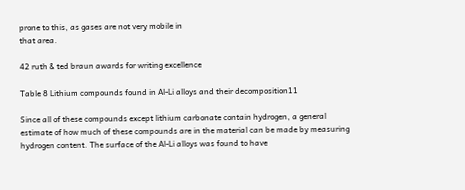prone to this, as gases are not very mobile in
that area.

42 ruth & ted braun awards for writing excellence

Table 8 Lithium compounds found in Al-Li alloys and their decomposition11

Since all of these compounds except lithium carbonate contain hydrogen, a general
estimate of how much of these compounds are in the material can be made by measuring
hydrogen content. The surface of the Al-Li alloys was found to have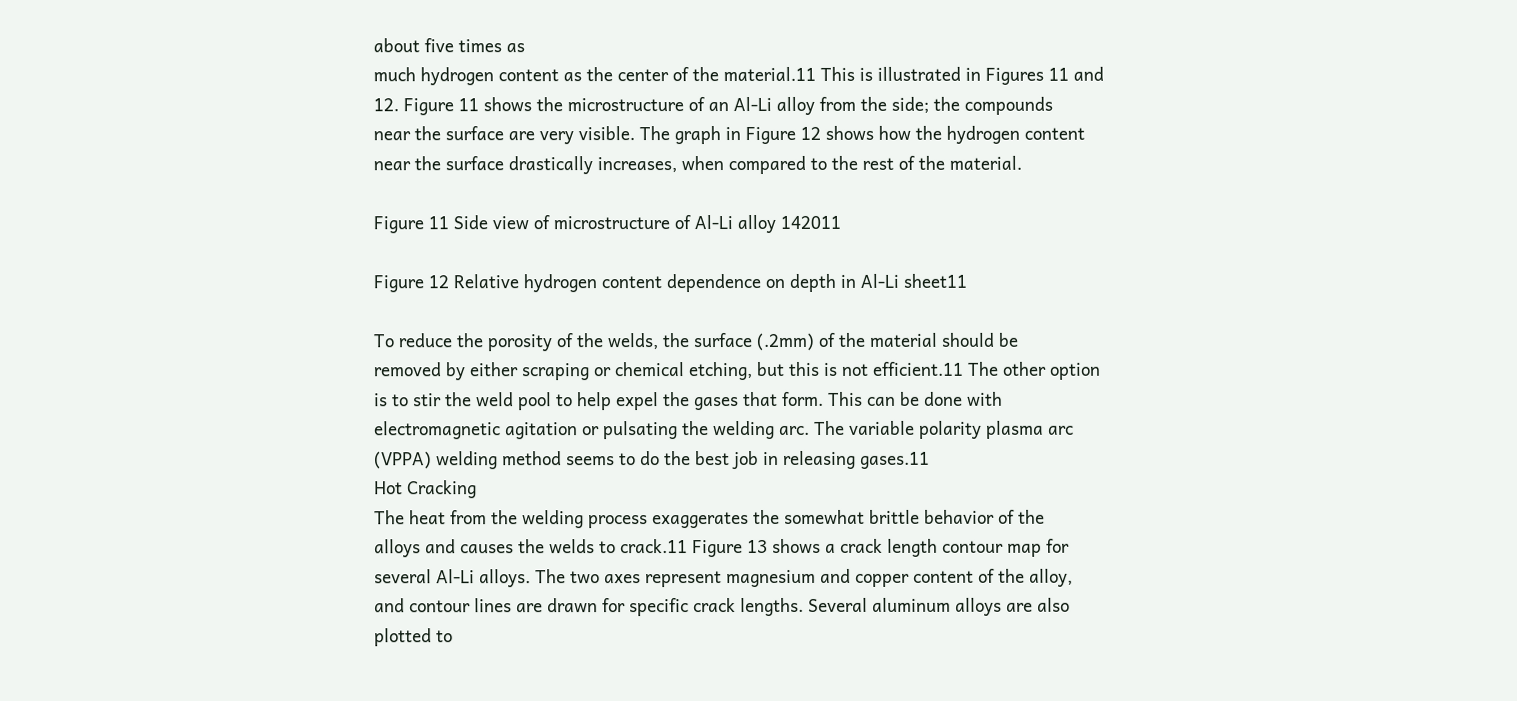about five times as
much hydrogen content as the center of the material.11 This is illustrated in Figures 11 and
12. Figure 11 shows the microstructure of an Al-Li alloy from the side; the compounds
near the surface are very visible. The graph in Figure 12 shows how the hydrogen content
near the surface drastically increases, when compared to the rest of the material.

Figure 11 Side view of microstructure of Al-Li alloy 142011

Figure 12 Relative hydrogen content dependence on depth in Al-Li sheet11

To reduce the porosity of the welds, the surface (.2mm) of the material should be
removed by either scraping or chemical etching, but this is not efficient.11 The other option
is to stir the weld pool to help expel the gases that form. This can be done with
electromagnetic agitation or pulsating the welding arc. The variable polarity plasma arc
(VPPA) welding method seems to do the best job in releasing gases.11
Hot Cracking
The heat from the welding process exaggerates the somewhat brittle behavior of the
alloys and causes the welds to crack.11 Figure 13 shows a crack length contour map for
several Al-Li alloys. The two axes represent magnesium and copper content of the alloy,
and contour lines are drawn for specific crack lengths. Several aluminum alloys are also
plotted to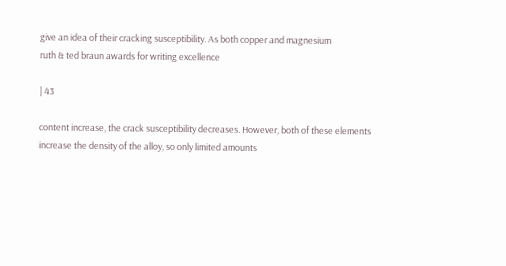give an idea of their cracking susceptibility. As both copper and magnesium
ruth & ted braun awards for writing excellence

| 43

content increase, the crack susceptibility decreases. However, both of these elements
increase the density of the alloy, so only limited amounts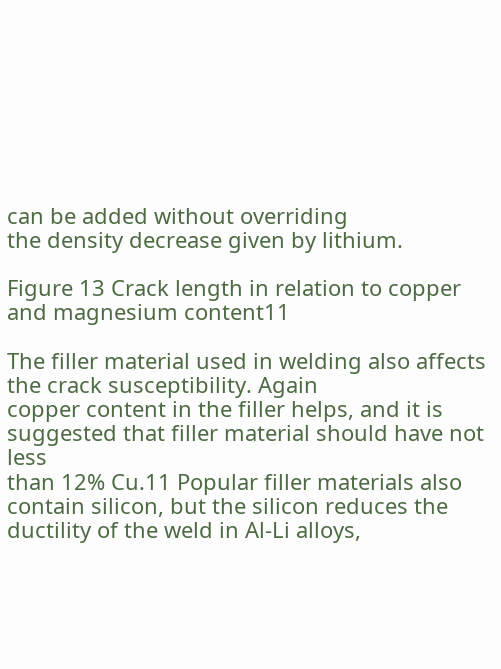can be added without overriding
the density decrease given by lithium.

Figure 13 Crack length in relation to copper and magnesium content11

The filler material used in welding also affects the crack susceptibility. Again
copper content in the filler helps, and it is suggested that filler material should have not less
than 12% Cu.11 Popular filler materials also contain silicon, but the silicon reduces the
ductility of the weld in Al-Li alloys,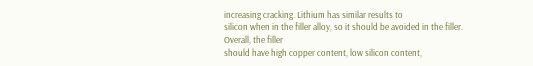increasing cracking. Lithium has similar results to
silicon when in the filler alloy, so it should be avoided in the filler. Overall, the filler
should have high copper content, low silicon content,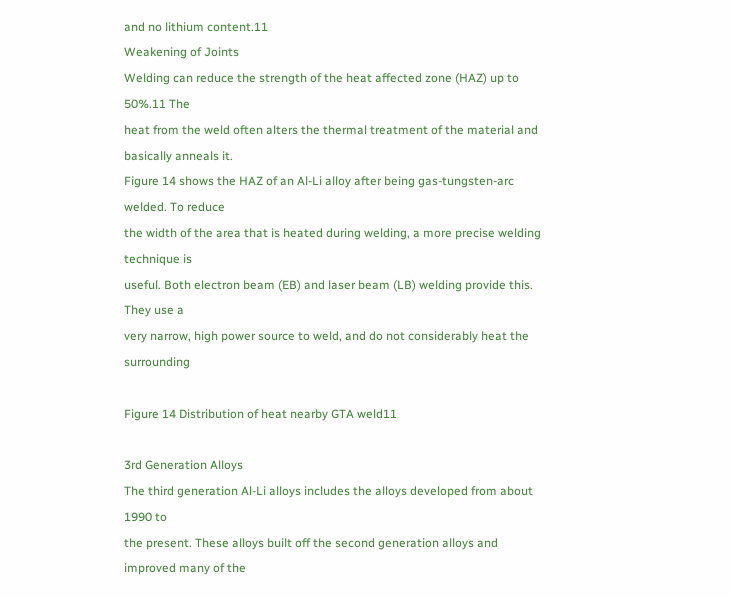and no lithium content.11
Weakening of Joints
Welding can reduce the strength of the heat affected zone (HAZ) up to 50%.11 The
heat from the weld often alters the thermal treatment of the material and basically anneals it.
Figure 14 shows the HAZ of an Al-Li alloy after being gas-tungsten-arc welded. To reduce
the width of the area that is heated during welding, a more precise welding technique is
useful. Both electron beam (EB) and laser beam (LB) welding provide this. They use a
very narrow, high power source to weld, and do not considerably heat the surrounding

Figure 14 Distribution of heat nearby GTA weld11

3rd Generation Alloys
The third generation Al-Li alloys includes the alloys developed from about 1990 to
the present. These alloys built off the second generation alloys and improved many of the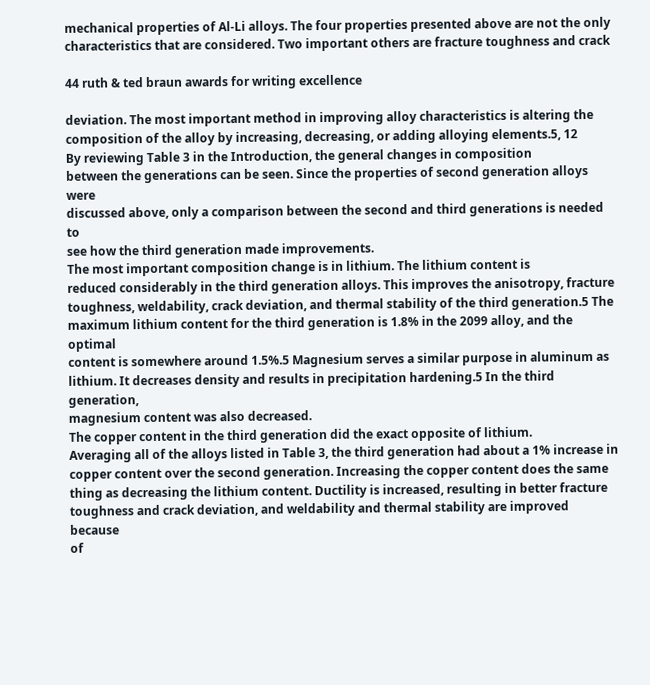mechanical properties of Al-Li alloys. The four properties presented above are not the only
characteristics that are considered. Two important others are fracture toughness and crack

44 ruth & ted braun awards for writing excellence

deviation. The most important method in improving alloy characteristics is altering the
composition of the alloy by increasing, decreasing, or adding alloying elements.5, 12
By reviewing Table 3 in the Introduction, the general changes in composition
between the generations can be seen. Since the properties of second generation alloys were
discussed above, only a comparison between the second and third generations is needed to
see how the third generation made improvements.
The most important composition change is in lithium. The lithium content is
reduced considerably in the third generation alloys. This improves the anisotropy, fracture
toughness, weldability, crack deviation, and thermal stability of the third generation.5 The
maximum lithium content for the third generation is 1.8% in the 2099 alloy, and the optimal
content is somewhere around 1.5%.5 Magnesium serves a similar purpose in aluminum as
lithium. It decreases density and results in precipitation hardening.5 In the third generation,
magnesium content was also decreased.
The copper content in the third generation did the exact opposite of lithium.
Averaging all of the alloys listed in Table 3, the third generation had about a 1% increase in
copper content over the second generation. Increasing the copper content does the same
thing as decreasing the lithium content. Ductility is increased, resulting in better fracture
toughness and crack deviation, and weldability and thermal stability are improved because
of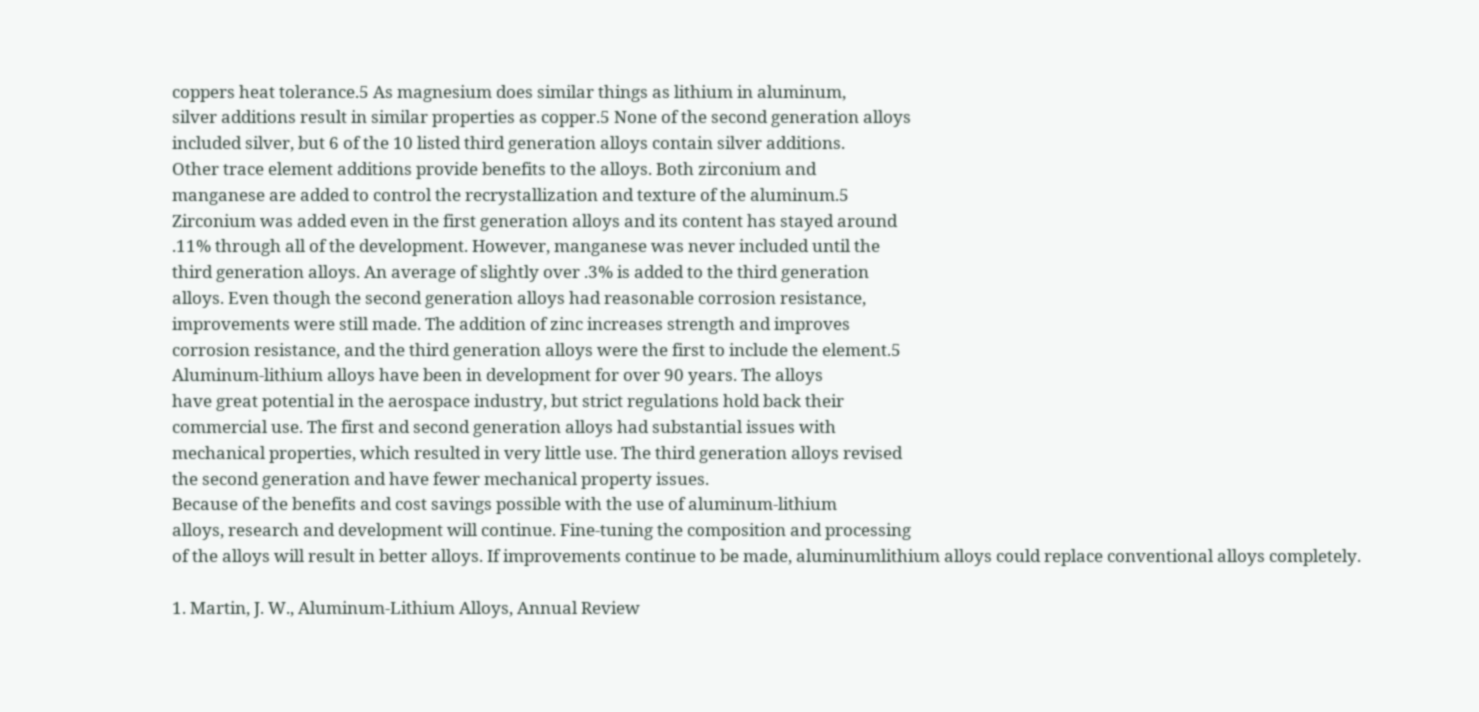coppers heat tolerance.5 As magnesium does similar things as lithium in aluminum,
silver additions result in similar properties as copper.5 None of the second generation alloys
included silver, but 6 of the 10 listed third generation alloys contain silver additions.
Other trace element additions provide benefits to the alloys. Both zirconium and
manganese are added to control the recrystallization and texture of the aluminum.5
Zirconium was added even in the first generation alloys and its content has stayed around
.11% through all of the development. However, manganese was never included until the
third generation alloys. An average of slightly over .3% is added to the third generation
alloys. Even though the second generation alloys had reasonable corrosion resistance,
improvements were still made. The addition of zinc increases strength and improves
corrosion resistance, and the third generation alloys were the first to include the element.5
Aluminum-lithium alloys have been in development for over 90 years. The alloys
have great potential in the aerospace industry, but strict regulations hold back their
commercial use. The first and second generation alloys had substantial issues with
mechanical properties, which resulted in very little use. The third generation alloys revised
the second generation and have fewer mechanical property issues.
Because of the benefits and cost savings possible with the use of aluminum-lithium
alloys, research and development will continue. Fine-tuning the composition and processing
of the alloys will result in better alloys. If improvements continue to be made, aluminumlithium alloys could replace conventional alloys completely.

1. Martin, J. W., Aluminum-Lithium Alloys, Annual Review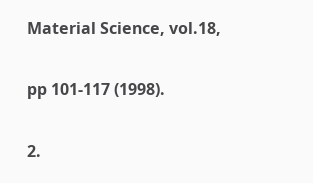Material Science, vol.18,

pp 101-117 (1998).

2.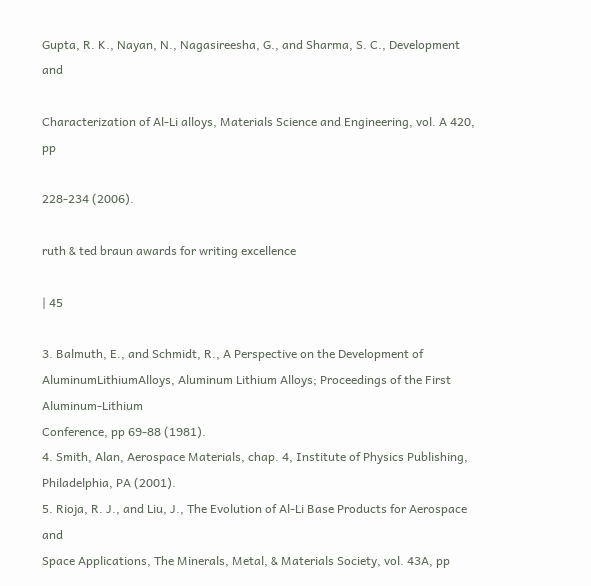Gupta, R. K., Nayan, N., Nagasireesha, G., and Sharma, S. C., Development and

Characterization of Al-Li alloys, Materials Science and Engineering, vol. A 420, pp

228-234 (2006).

ruth & ted braun awards for writing excellence

| 45

3. Balmuth, E., and Schmidt, R., A Perspective on the Development of AluminumLithiumAlloys, Aluminum Lithium Alloys; Proceedings of the First Aluminum-Lithium
Conference, pp 69-88 (1981).
4. Smith, Alan, Aerospace Materials, chap. 4, Institute of Physics Publishing,
Philadelphia, PA (2001).
5. Rioja, R. J., and Liu, J., The Evolution of Al-Li Base Products for Aerospace and
Space Applications, The Minerals, Metal, & Materials Society, vol. 43A, pp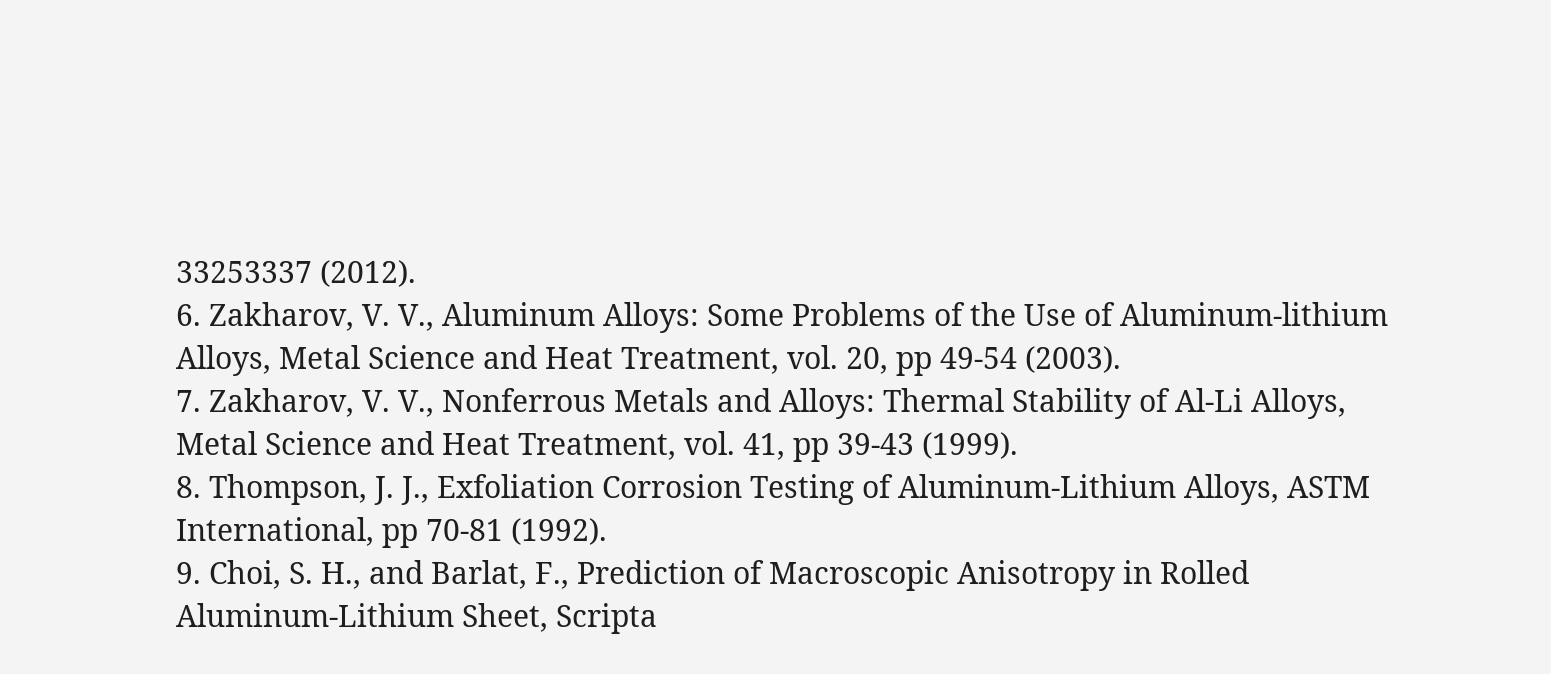33253337 (2012).
6. Zakharov, V. V., Aluminum Alloys: Some Problems of the Use of Aluminum-lithium
Alloys, Metal Science and Heat Treatment, vol. 20, pp 49-54 (2003).
7. Zakharov, V. V., Nonferrous Metals and Alloys: Thermal Stability of Al-Li Alloys,
Metal Science and Heat Treatment, vol. 41, pp 39-43 (1999).
8. Thompson, J. J., Exfoliation Corrosion Testing of Aluminum-Lithium Alloys, ASTM
International, pp 70-81 (1992).
9. Choi, S. H., and Barlat, F., Prediction of Macroscopic Anisotropy in Rolled
Aluminum-Lithium Sheet, Scripta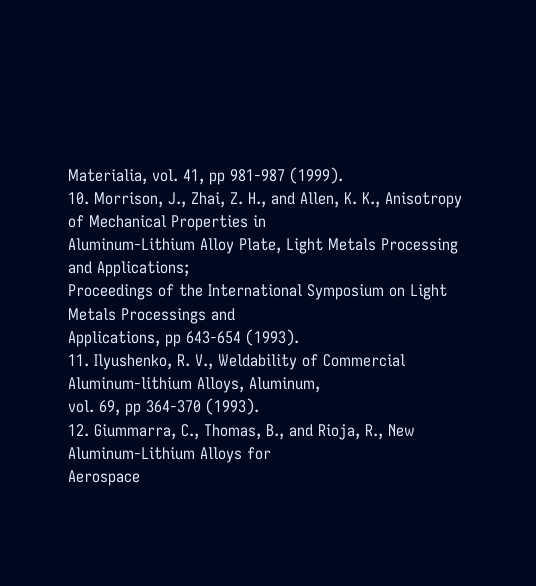Materialia, vol. 41, pp 981-987 (1999).
10. Morrison, J., Zhai, Z. H., and Allen, K. K., Anisotropy of Mechanical Properties in
Aluminum-Lithium Alloy Plate, Light Metals Processing and Applications;
Proceedings of the International Symposium on Light Metals Processings and
Applications, pp 643-654 (1993).
11. Ilyushenko, R. V., Weldability of Commercial Aluminum-lithium Alloys, Aluminum,
vol. 69, pp 364-370 (1993).
12. Giummarra, C., Thomas, B., and Rioja, R., New Aluminum-Lithium Alloys for
Aerospace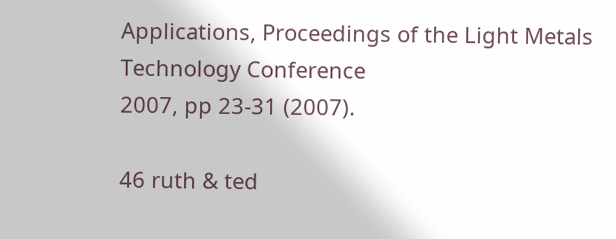Applications, Proceedings of the Light Metals Technology Conference
2007, pp 23-31 (2007).

46 ruth & ted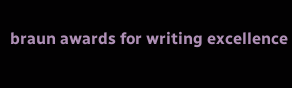braun awards for writing excellence